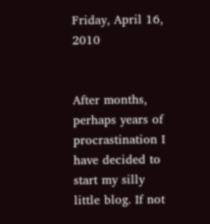Friday, April 16, 2010


After months, perhaps years of procrastination I have decided to start my silly little blog. If not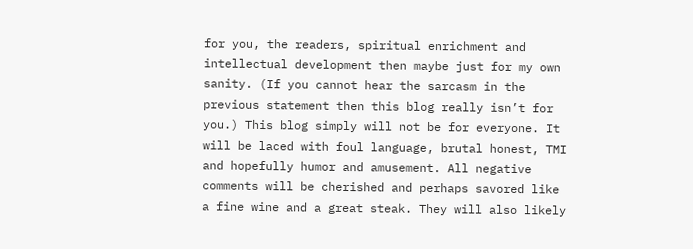for you, the readers, spiritual enrichment and intellectual development then maybe just for my own sanity. (If you cannot hear the sarcasm in the previous statement then this blog really isn’t for you.) This blog simply will not be for everyone. It will be laced with foul language, brutal honest, TMI and hopefully humor and amusement. All negative comments will be cherished and perhaps savored like a fine wine and a great steak. They will also likely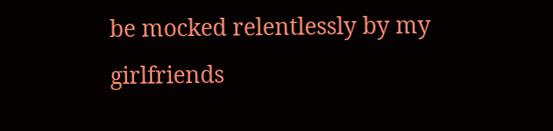be mocked relentlessly by my girlfriends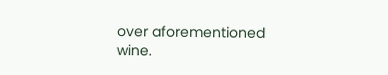over aforementioned wine.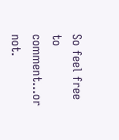So feel free to comment…or not.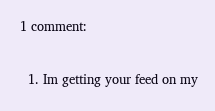1 comment:

  1. Im getting your feed on my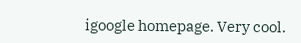igoogle homepage. Very cool.